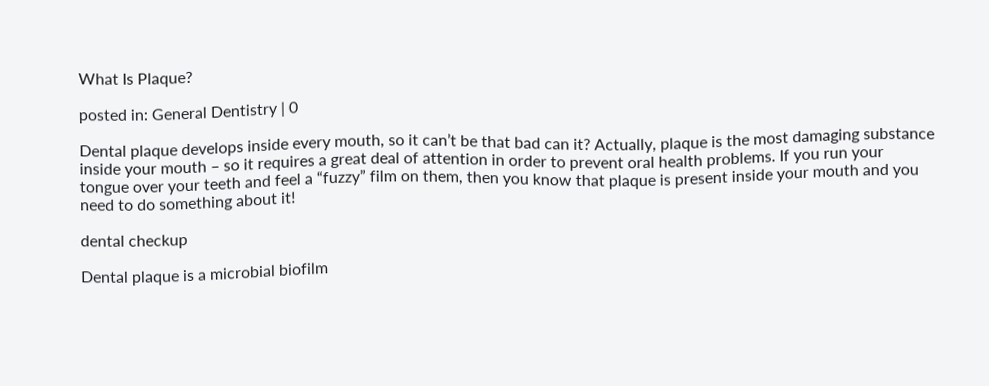What Is Plaque?

posted in: General Dentistry | 0

Dental plaque develops inside every mouth, so it can’t be that bad can it? Actually, plaque is the most damaging substance inside your mouth – so it requires a great deal of attention in order to prevent oral health problems. If you run your tongue over your teeth and feel a “fuzzy” film on them, then you know that plaque is present inside your mouth and you need to do something about it!

dental checkup

Dental plaque is a microbial biofilm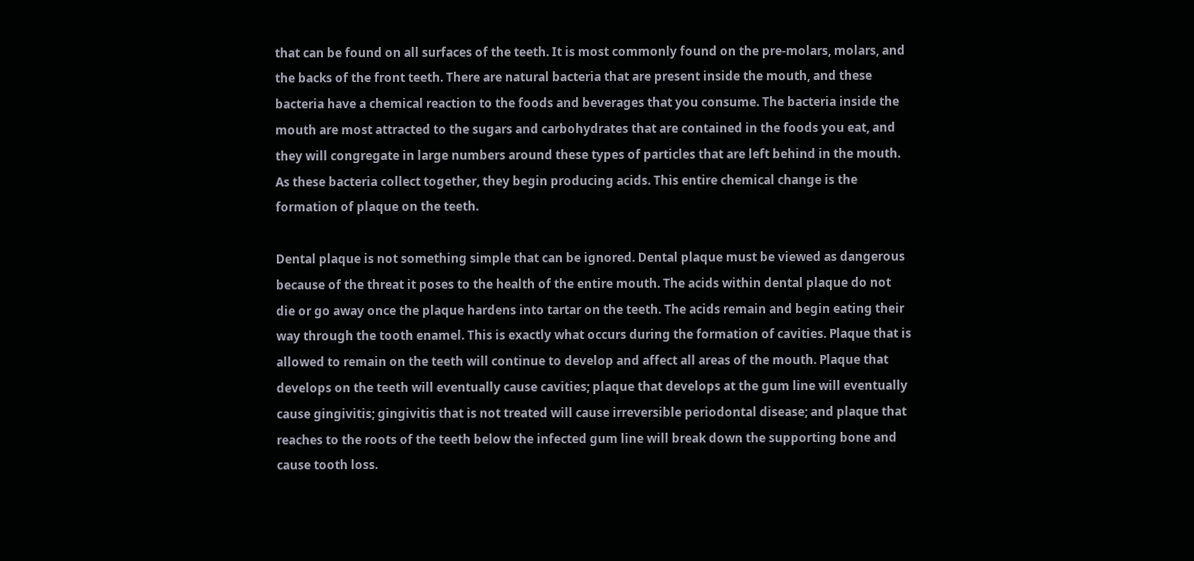that can be found on all surfaces of the teeth. It is most commonly found on the pre-molars, molars, and the backs of the front teeth. There are natural bacteria that are present inside the mouth, and these bacteria have a chemical reaction to the foods and beverages that you consume. The bacteria inside the mouth are most attracted to the sugars and carbohydrates that are contained in the foods you eat, and they will congregate in large numbers around these types of particles that are left behind in the mouth. As these bacteria collect together, they begin producing acids. This entire chemical change is the formation of plaque on the teeth.

Dental plaque is not something simple that can be ignored. Dental plaque must be viewed as dangerous because of the threat it poses to the health of the entire mouth. The acids within dental plaque do not die or go away once the plaque hardens into tartar on the teeth. The acids remain and begin eating their way through the tooth enamel. This is exactly what occurs during the formation of cavities. Plaque that is allowed to remain on the teeth will continue to develop and affect all areas of the mouth. Plaque that develops on the teeth will eventually cause cavities; plaque that develops at the gum line will eventually cause gingivitis; gingivitis that is not treated will cause irreversible periodontal disease; and plaque that reaches to the roots of the teeth below the infected gum line will break down the supporting bone and cause tooth loss.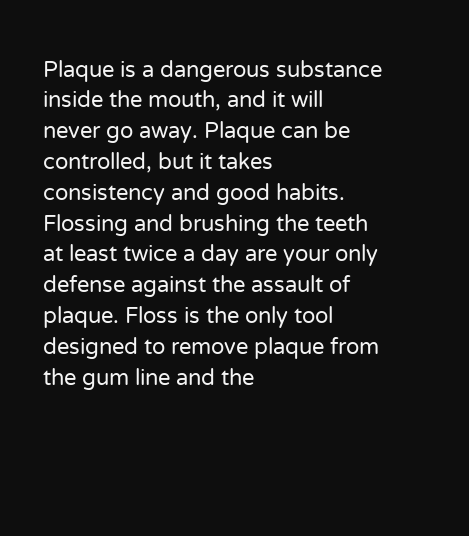Plaque is a dangerous substance inside the mouth, and it will never go away. Plaque can be controlled, but it takes consistency and good habits. Flossing and brushing the teeth at least twice a day are your only defense against the assault of plaque. Floss is the only tool designed to remove plaque from the gum line and the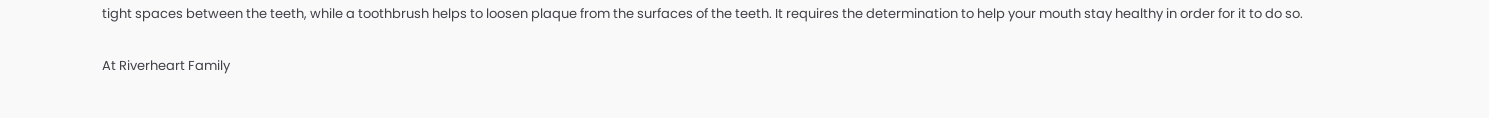tight spaces between the teeth, while a toothbrush helps to loosen plaque from the surfaces of the teeth. It requires the determination to help your mouth stay healthy in order for it to do so.

At Riverheart Family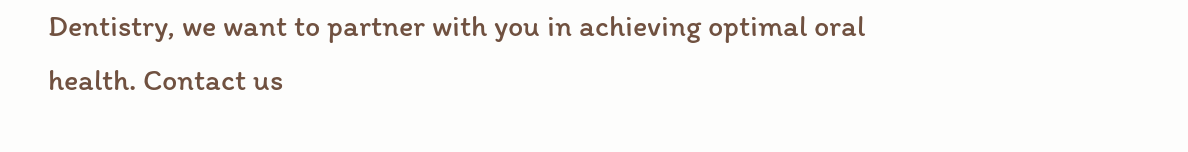Dentistry, we want to partner with you in achieving optimal oral health. Contact us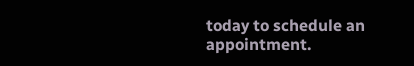today to schedule an appointment.